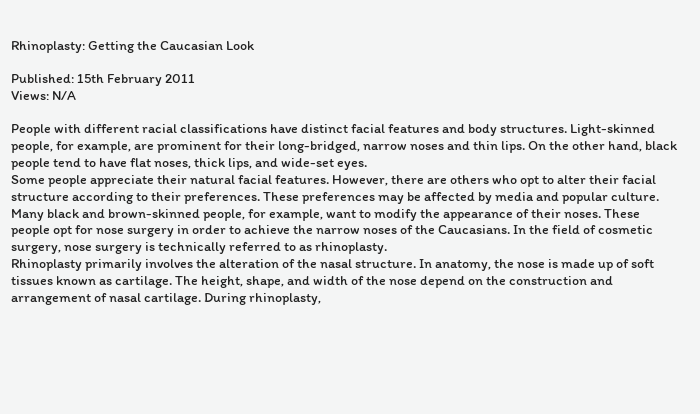Rhinoplasty: Getting the Caucasian Look

Published: 15th February 2011
Views: N/A

People with different racial classifications have distinct facial features and body structures. Light-skinned people, for example, are prominent for their long-bridged, narrow noses and thin lips. On the other hand, black people tend to have flat noses, thick lips, and wide-set eyes.
Some people appreciate their natural facial features. However, there are others who opt to alter their facial structure according to their preferences. These preferences may be affected by media and popular culture. Many black and brown-skinned people, for example, want to modify the appearance of their noses. These people opt for nose surgery in order to achieve the narrow noses of the Caucasians. In the field of cosmetic surgery, nose surgery is technically referred to as rhinoplasty.
Rhinoplasty primarily involves the alteration of the nasal structure. In anatomy, the nose is made up of soft tissues known as cartilage. The height, shape, and width of the nose depend on the construction and arrangement of nasal cartilage. During rhinoplasty,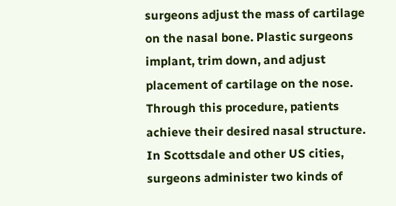surgeons adjust the mass of cartilage on the nasal bone. Plastic surgeons implant, trim down, and adjust placement of cartilage on the nose. Through this procedure, patients achieve their desired nasal structure.
In Scottsdale and other US cities, surgeons administer two kinds of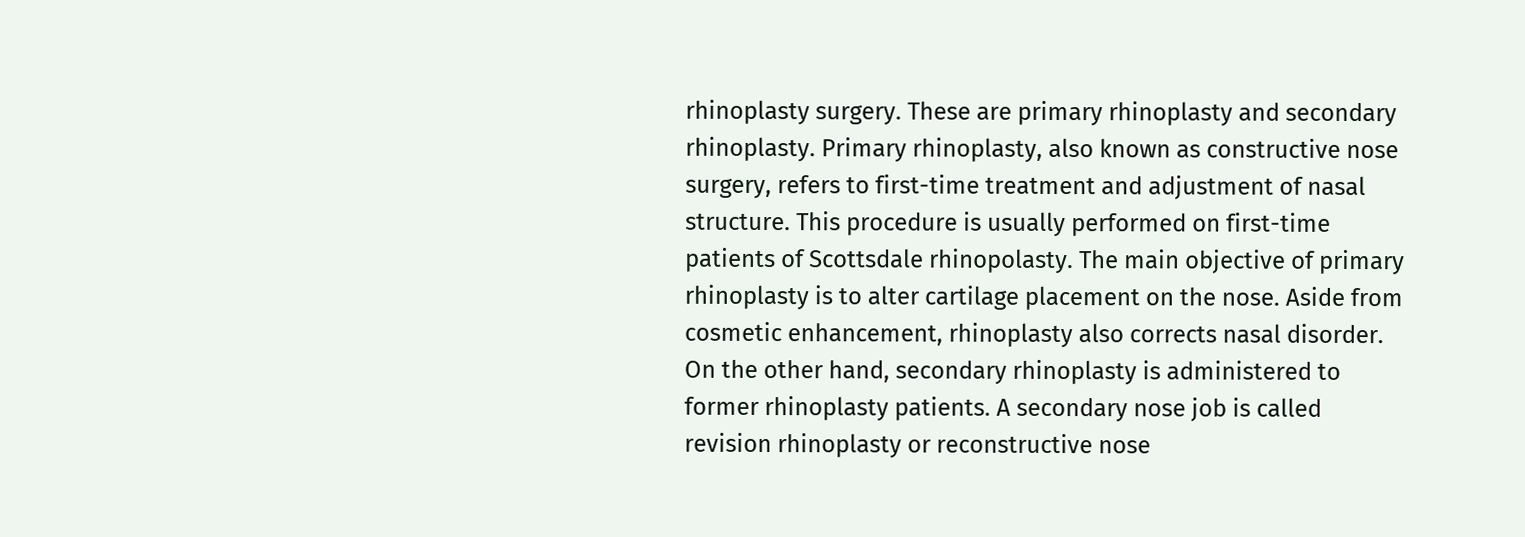rhinoplasty surgery. These are primary rhinoplasty and secondary rhinoplasty. Primary rhinoplasty, also known as constructive nose surgery, refers to first-time treatment and adjustment of nasal structure. This procedure is usually performed on first-time patients of Scottsdale rhinopolasty. The main objective of primary rhinoplasty is to alter cartilage placement on the nose. Aside from cosmetic enhancement, rhinoplasty also corrects nasal disorder.
On the other hand, secondary rhinoplasty is administered to former rhinoplasty patients. A secondary nose job is called revision rhinoplasty or reconstructive nose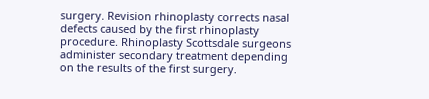surgery. Revision rhinoplasty corrects nasal defects caused by the first rhinoplasty procedure. Rhinoplasty Scottsdale surgeons administer secondary treatment depending on the results of the first surgery.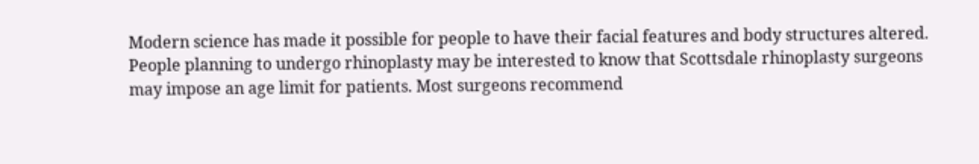Modern science has made it possible for people to have their facial features and body structures altered. People planning to undergo rhinoplasty may be interested to know that Scottsdale rhinoplasty surgeons may impose an age limit for patients. Most surgeons recommend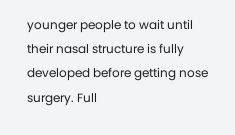younger people to wait until their nasal structure is fully developed before getting nose surgery. Full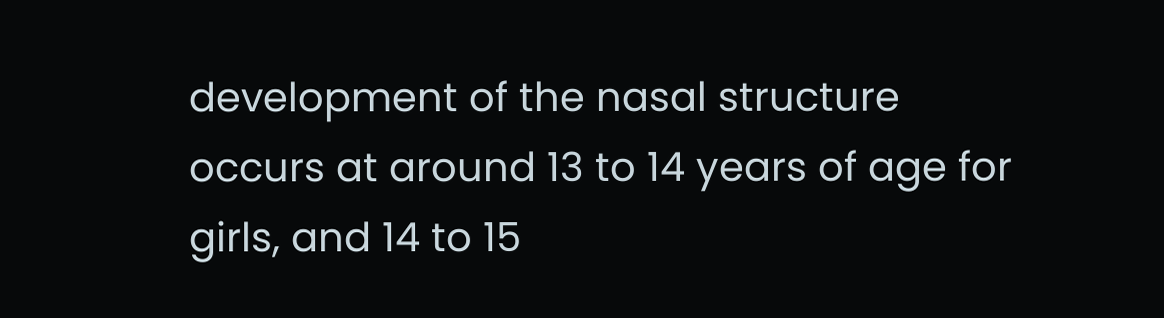development of the nasal structure occurs at around 13 to 14 years of age for girls, and 14 to 15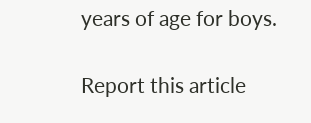years of age for boys.

Report this article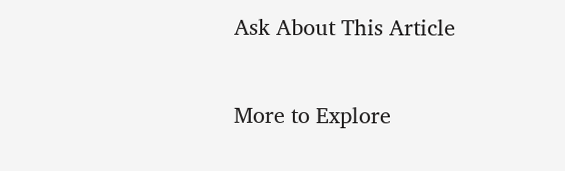Ask About This Article

More to Explore